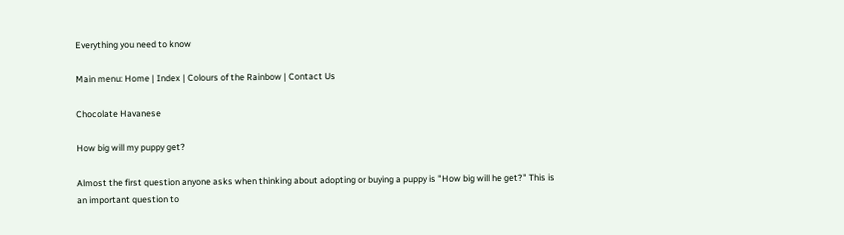Everything you need to know

Main menu: Home | Index | Colours of the Rainbow | Contact Us

Chocolate Havanese

How big will my puppy get?

Almost the first question anyone asks when thinking about adopting or buying a puppy is "How big will he get?" This is an important question to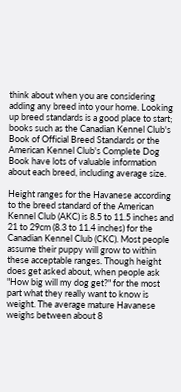think about when you are considering adding any breed into your home. Looking up breed standards is a good place to start; books such as the Canadian Kennel Club's Book of Official Breed Standards or the American Kennel Club's Complete Dog Book have lots of valuable information about each breed, including average size.

Height ranges for the Havanese according to the breed standard of the American Kennel Club (AKC) is 8.5 to 11.5 inches and 21 to 29cm (8.3 to 11.4 inches) for the Canadian Kennel Club (CKC). Most people assume their puppy will grow to within these acceptable ranges. Though height does get asked about, when people ask "How big will my dog get?" for the most part what they really want to know is weight. The average mature Havanese weighs between about 8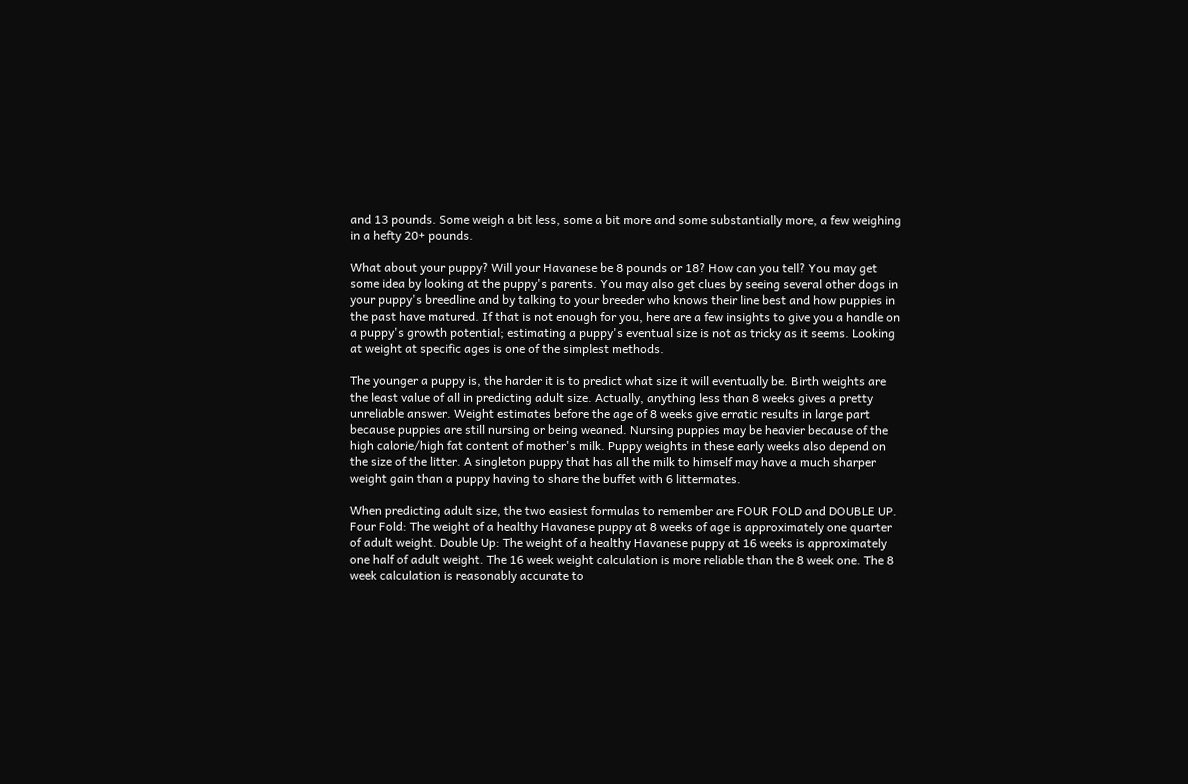and 13 pounds. Some weigh a bit less, some a bit more and some substantially more, a few weighing in a hefty 20+ pounds.

What about your puppy? Will your Havanese be 8 pounds or 18? How can you tell? You may get some idea by looking at the puppy's parents. You may also get clues by seeing several other dogs in your puppy's breedline and by talking to your breeder who knows their line best and how puppies in the past have matured. If that is not enough for you, here are a few insights to give you a handle on a puppy's growth potential; estimating a puppy's eventual size is not as tricky as it seems. Looking at weight at specific ages is one of the simplest methods.

The younger a puppy is, the harder it is to predict what size it will eventually be. Birth weights are the least value of all in predicting adult size. Actually, anything less than 8 weeks gives a pretty unreliable answer. Weight estimates before the age of 8 weeks give erratic results in large part because puppies are still nursing or being weaned. Nursing puppies may be heavier because of the high calorie/high fat content of mother's milk. Puppy weights in these early weeks also depend on the size of the litter. A singleton puppy that has all the milk to himself may have a much sharper weight gain than a puppy having to share the buffet with 6 littermates.

When predicting adult size, the two easiest formulas to remember are FOUR FOLD and DOUBLE UP. Four Fold: The weight of a healthy Havanese puppy at 8 weeks of age is approximately one quarter of adult weight. Double Up: The weight of a healthy Havanese puppy at 16 weeks is approximately one half of adult weight. The 16 week weight calculation is more reliable than the 8 week one. The 8 week calculation is reasonably accurate to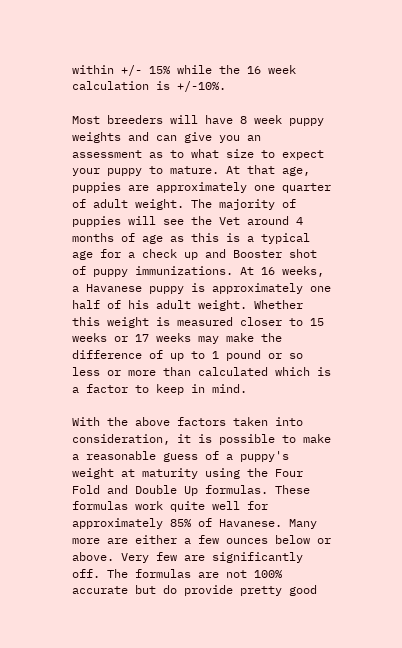within +/- 15% while the 16 week calculation is +/-10%.

Most breeders will have 8 week puppy weights and can give you an assessment as to what size to expect your puppy to mature. At that age, puppies are approximately one quarter of adult weight. The majority of puppies will see the Vet around 4 months of age as this is a typical age for a check up and Booster shot of puppy immunizations. At 16 weeks, a Havanese puppy is approximately one half of his adult weight. Whether this weight is measured closer to 15 weeks or 17 weeks may make the difference of up to 1 pound or so less or more than calculated which is a factor to keep in mind.

With the above factors taken into consideration, it is possible to make a reasonable guess of a puppy's weight at maturity using the Four Fold and Double Up formulas. These formulas work quite well for approximately 85% of Havanese. Many more are either a few ounces below or above. Very few are significantly off. The formulas are not 100% accurate but do provide pretty good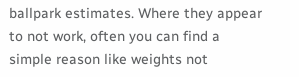ballpark estimates. Where they appear to not work, often you can find a simple reason like weights not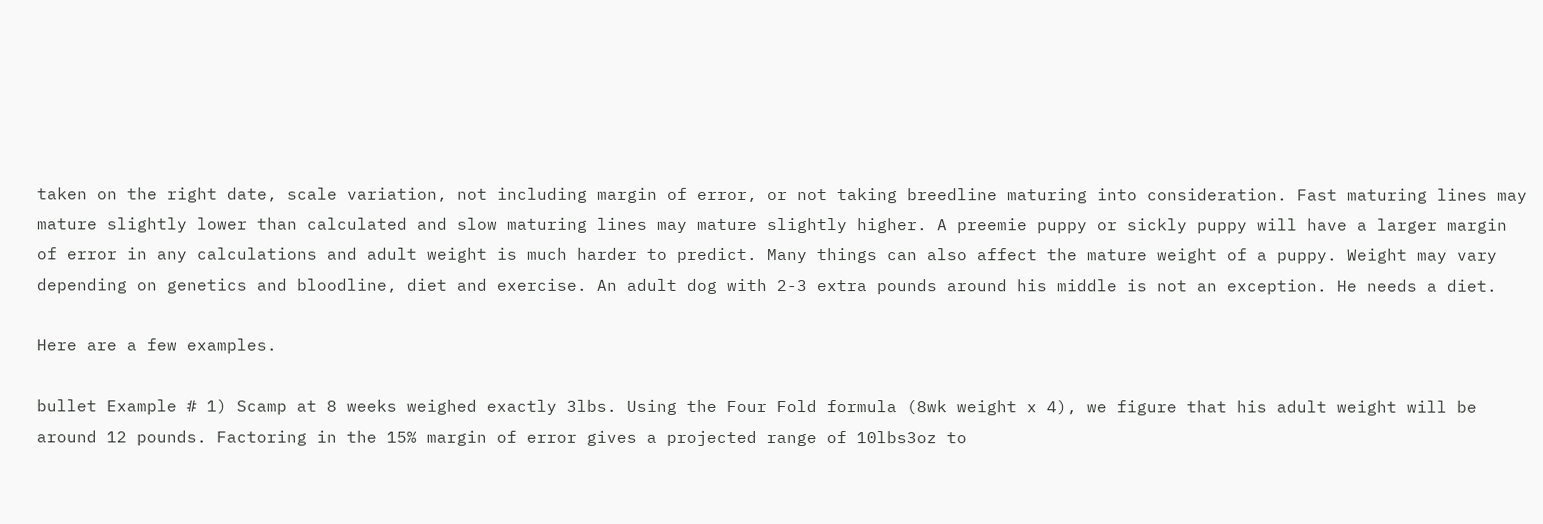taken on the right date, scale variation, not including margin of error, or not taking breedline maturing into consideration. Fast maturing lines may mature slightly lower than calculated and slow maturing lines may mature slightly higher. A preemie puppy or sickly puppy will have a larger margin of error in any calculations and adult weight is much harder to predict. Many things can also affect the mature weight of a puppy. Weight may vary depending on genetics and bloodline, diet and exercise. An adult dog with 2-3 extra pounds around his middle is not an exception. He needs a diet.

Here are a few examples.

bullet Example # 1) Scamp at 8 weeks weighed exactly 3lbs. Using the Four Fold formula (8wk weight x 4), we figure that his adult weight will be around 12 pounds. Factoring in the 15% margin of error gives a projected range of 10lbs3oz to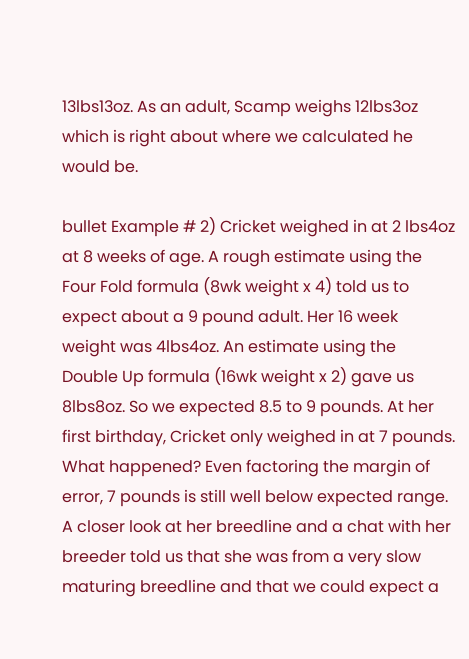13lbs13oz. As an adult, Scamp weighs 12lbs3oz which is right about where we calculated he would be.

bullet Example # 2) Cricket weighed in at 2 lbs4oz at 8 weeks of age. A rough estimate using the Four Fold formula (8wk weight x 4) told us to expect about a 9 pound adult. Her 16 week weight was 4lbs4oz. An estimate using the Double Up formula (16wk weight x 2) gave us 8lbs8oz. So we expected 8.5 to 9 pounds. At her first birthday, Cricket only weighed in at 7 pounds. What happened? Even factoring the margin of error, 7 pounds is still well below expected range. A closer look at her breedline and a chat with her breeder told us that she was from a very slow maturing breedline and that we could expect a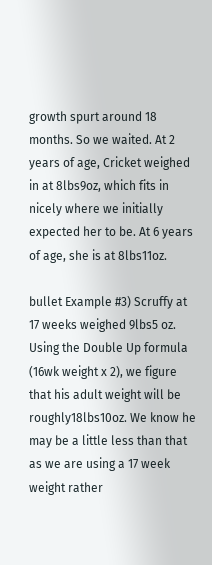growth spurt around 18 months. So we waited. At 2 years of age, Cricket weighed in at 8lbs9oz, which fits in nicely where we initially expected her to be. At 6 years of age, she is at 8lbs11oz.

bullet Example #3) Scruffy at 17 weeks weighed 9lbs5 oz. Using the Double Up formula (16wk weight x 2), we figure that his adult weight will be roughly18lbs10oz. We know he may be a little less than that as we are using a 17 week weight rather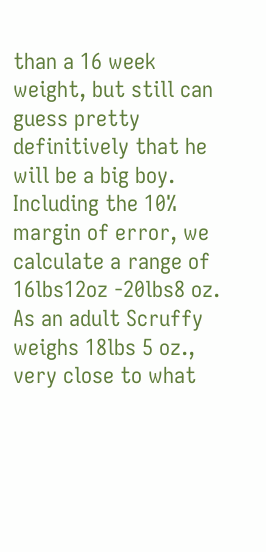than a 16 week weight, but still can guess pretty definitively that he will be a big boy. Including the 10% margin of error, we calculate a range of 16lbs12oz -20lbs8 oz. As an adult Scruffy weighs 18lbs 5 oz., very close to what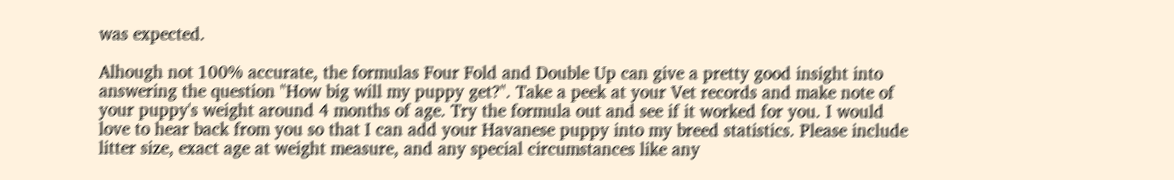was expected.

Alhough not 100% accurate, the formulas Four Fold and Double Up can give a pretty good insight into answering the question "How big will my puppy get?". Take a peek at your Vet records and make note of your puppy's weight around 4 months of age. Try the formula out and see if it worked for you. I would love to hear back from you so that I can add your Havanese puppy into my breed statistics. Please include litter size, exact age at weight measure, and any special circumstances like any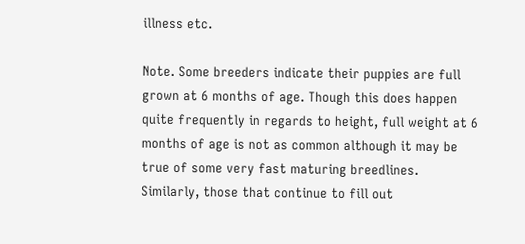illness etc.

Note. Some breeders indicate their puppies are full grown at 6 months of age. Though this does happen quite frequently in regards to height, full weight at 6 months of age is not as common although it may be true of some very fast maturing breedlines. Similarly, those that continue to fill out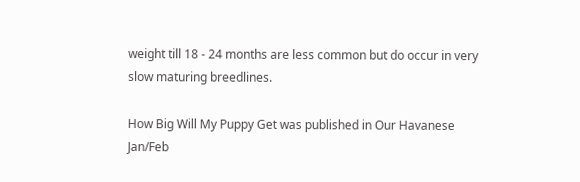weight till 18 - 24 months are less common but do occur in very slow maturing breedlines.

How Big Will My Puppy Get was published in Our Havanese Jan/Feb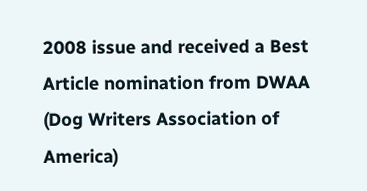2008 issue and received a Best Article nomination from DWAA (Dog Writers Association of America)